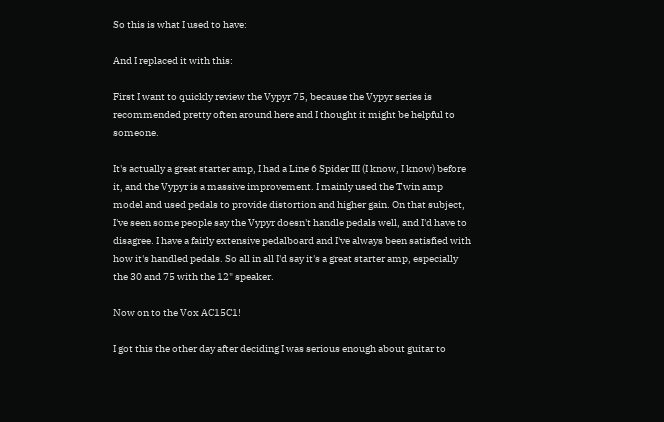So this is what I used to have:

And I replaced it with this:

First I want to quickly review the Vypyr 75, because the Vypyr series is recommended pretty often around here and I thought it might be helpful to someone.

It's actually a great starter amp, I had a Line 6 Spider III (I know, I know) before it, and the Vypyr is a massive improvement. I mainly used the Twin amp model and used pedals to provide distortion and higher gain. On that subject, I've seen some people say the Vypyr doesn't handle pedals well, and I'd have to disagree. I have a fairly extensive pedalboard and I've always been satisfied with how it's handled pedals. So all in all I'd say it's a great starter amp, especially the 30 and 75 with the 12" speaker.

Now on to the Vox AC15C1!

I got this the other day after deciding I was serious enough about guitar to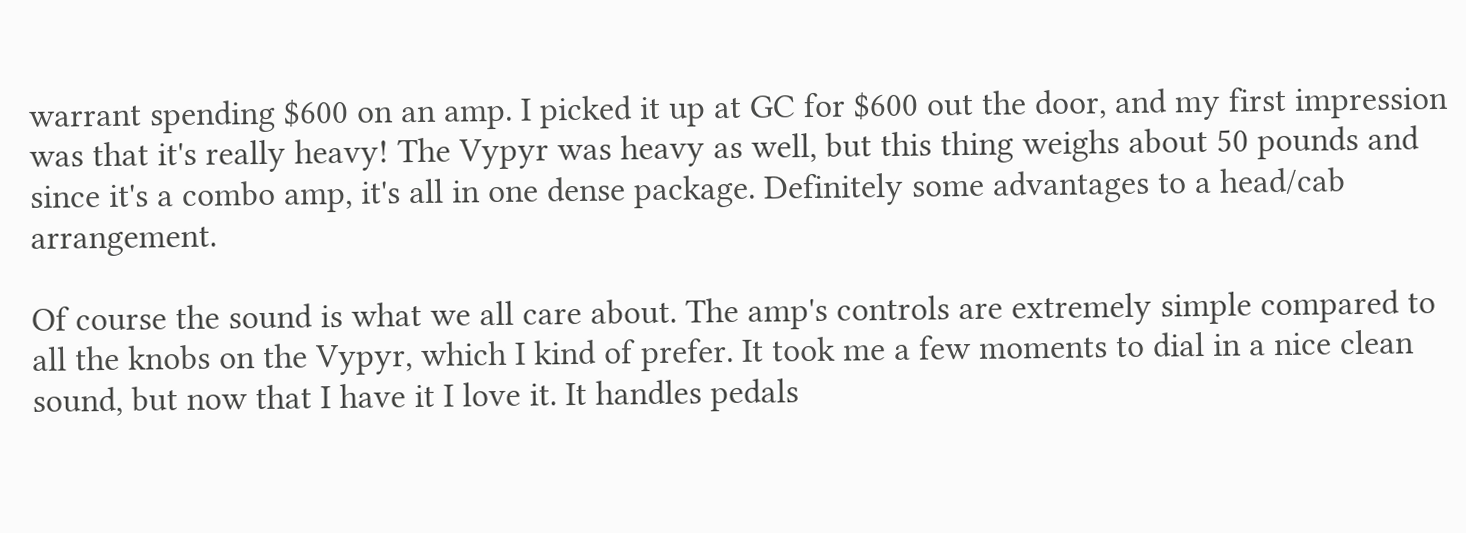warrant spending $600 on an amp. I picked it up at GC for $600 out the door, and my first impression was that it's really heavy! The Vypyr was heavy as well, but this thing weighs about 50 pounds and since it's a combo amp, it's all in one dense package. Definitely some advantages to a head/cab arrangement.

Of course the sound is what we all care about. The amp's controls are extremely simple compared to all the knobs on the Vypyr, which I kind of prefer. It took me a few moments to dial in a nice clean sound, but now that I have it I love it. It handles pedals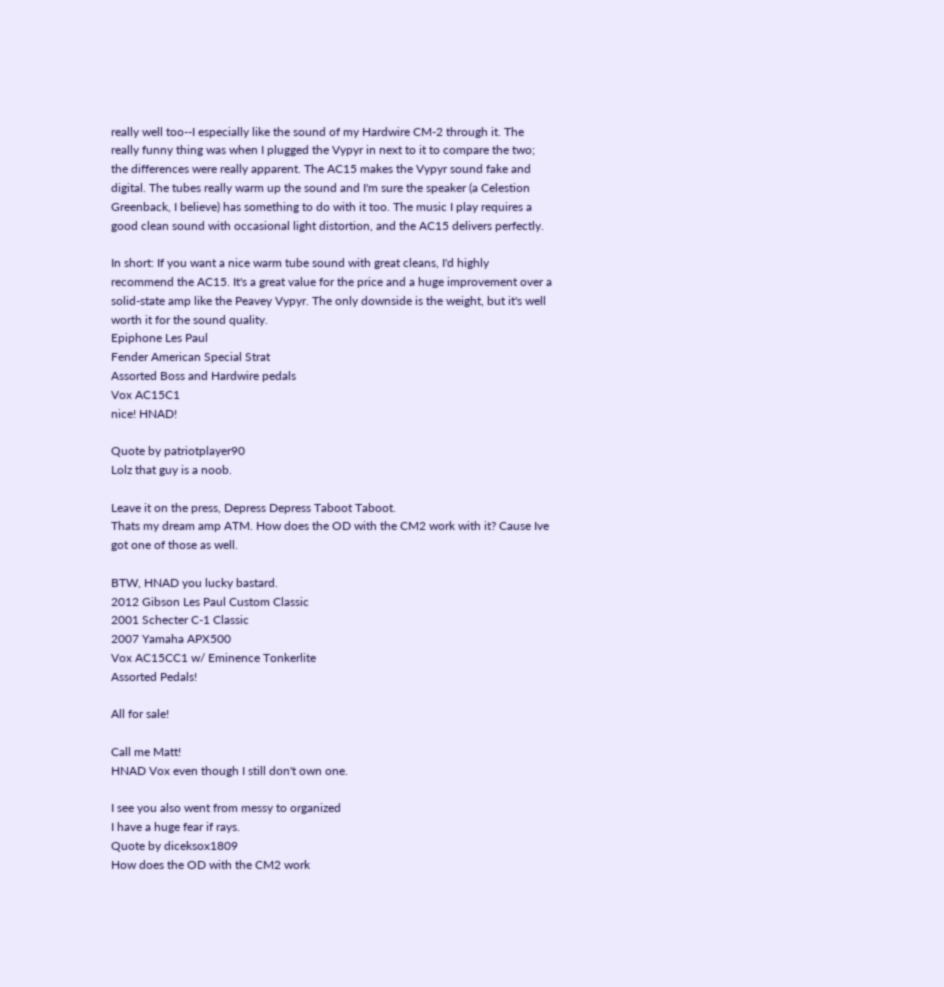really well too--I especially like the sound of my Hardwire CM-2 through it. The really funny thing was when I plugged the Vypyr in next to it to compare the two; the differences were really apparent. The AC15 makes the Vypyr sound fake and digital. The tubes really warm up the sound and I'm sure the speaker (a Celestion Greenback, I believe) has something to do with it too. The music I play requires a good clean sound with occasional light distortion, and the AC15 delivers perfectly.

In short: If you want a nice warm tube sound with great cleans, I'd highly recommend the AC15. It's a great value for the price and a huge improvement over a solid-state amp like the Peavey Vypyr. The only downside is the weight, but it's well worth it for the sound quality.
Epiphone Les Paul
Fender American Special Strat
Assorted Boss and Hardwire pedals
Vox AC15C1
nice! HNAD!

Quote by patriotplayer90
Lolz that guy is a noob.

Leave it on the press, Depress Depress Taboot Taboot.
Thats my dream amp ATM. How does the OD with the CM2 work with it? Cause Ive got one of those as well.

BTW, HNAD you lucky bastard.
2012 Gibson Les Paul Custom Classic
2001 Schecter C-1 Classic
2007 Yamaha APX500
Vox AC15CC1 w/ Eminence Tonkerlite
Assorted Pedals!

All for sale!

Call me Matt!
HNAD Vox even though I still don't own one.

I see you also went from messy to organized
I have a huge fear if rays.
Quote by diceksox1809
How does the OD with the CM2 work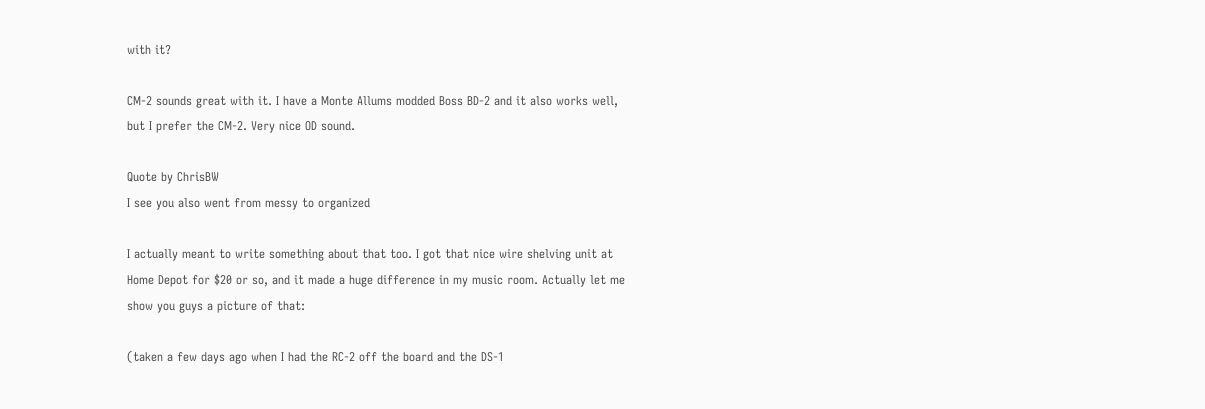with it?

CM-2 sounds great with it. I have a Monte Allums modded Boss BD-2 and it also works well, but I prefer the CM-2. Very nice OD sound.

Quote by ChrisBW
I see you also went from messy to organized

I actually meant to write something about that too. I got that nice wire shelving unit at Home Depot for $20 or so, and it made a huge difference in my music room. Actually let me show you guys a picture of that:

(taken a few days ago when I had the RC-2 off the board and the DS-1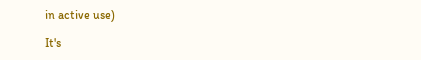in active use)

It's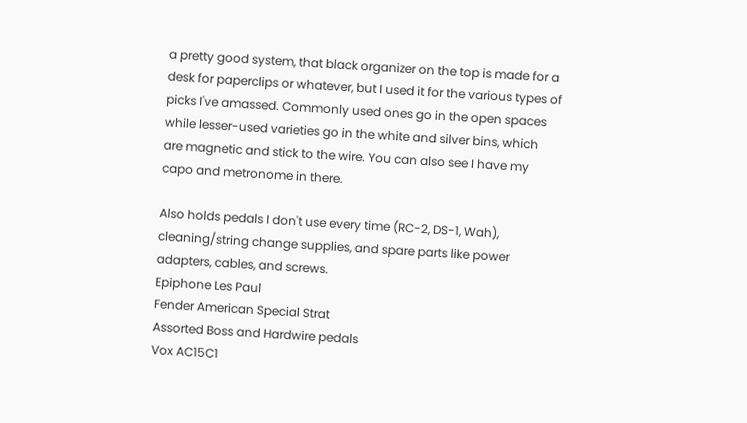a pretty good system, that black organizer on the top is made for a desk for paperclips or whatever, but I used it for the various types of picks I've amassed. Commonly used ones go in the open spaces while lesser-used varieties go in the white and silver bins, which are magnetic and stick to the wire. You can also see I have my capo and metronome in there.

Also holds pedals I don't use every time (RC-2, DS-1, Wah), cleaning/string change supplies, and spare parts like power adapters, cables, and screws.
Epiphone Les Paul
Fender American Special Strat
Assorted Boss and Hardwire pedals
Vox AC15C1